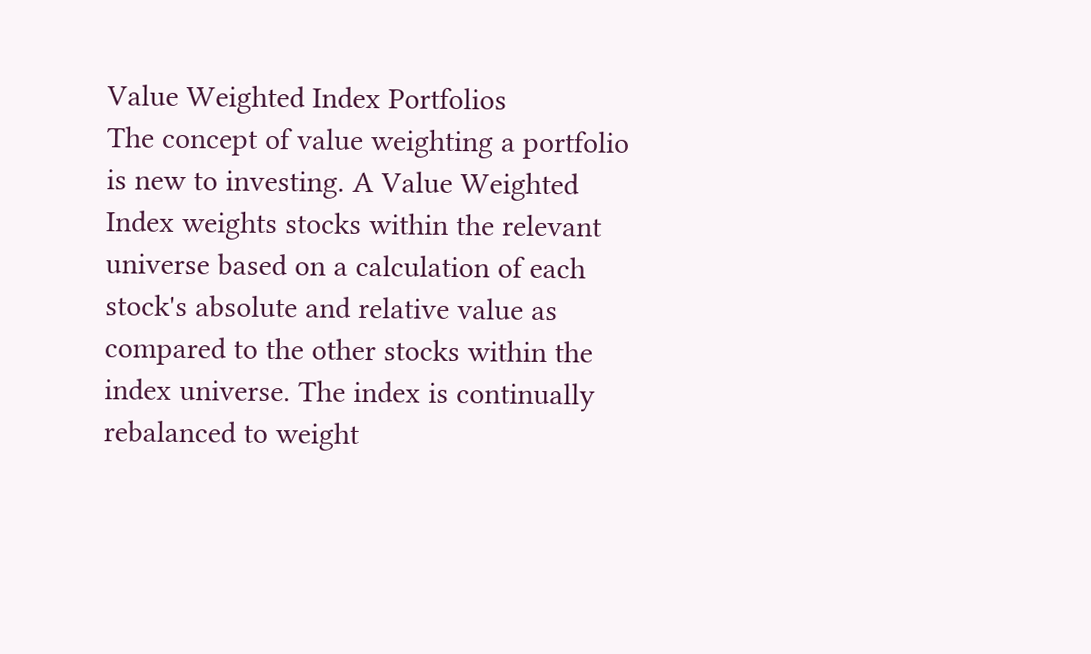Value Weighted Index Portfolios
The concept of value weighting a portfolio is new to investing. A Value Weighted Index weights stocks within the relevant universe based on a calculation of each stock's absolute and relative value as compared to the other stocks within the index universe. The index is continually rebalanced to weight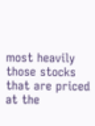most heavily those stocks that are priced at the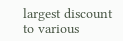largest discount to various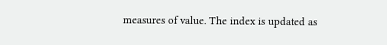measures of value. The index is updated as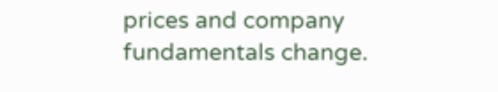prices and company fundamentals change.